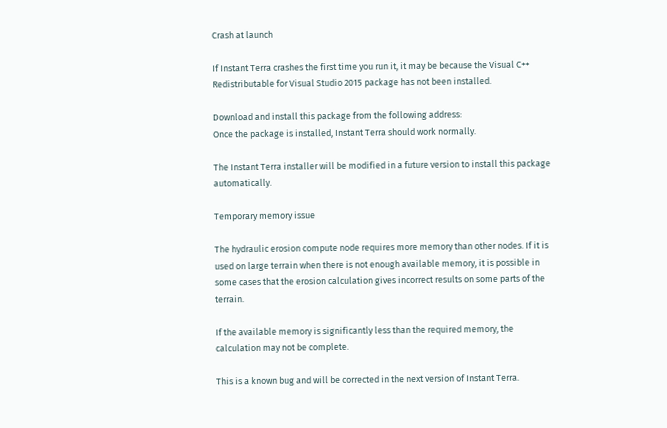Crash at launch

If Instant Terra crashes the first time you run it, it may be because the Visual C++ Redistributable for Visual Studio 2015 package has not been installed.

Download and install this package from the following address:
Once the package is installed, Instant Terra should work normally.

The Instant Terra installer will be modified in a future version to install this package automatically.

Temporary memory issue

The hydraulic erosion compute node requires more memory than other nodes. If it is used on large terrain when there is not enough available memory, it is possible in some cases that the erosion calculation gives incorrect results on some parts of the terrain.

If the available memory is significantly less than the required memory, the calculation may not be complete.

This is a known bug and will be corrected in the next version of Instant Terra.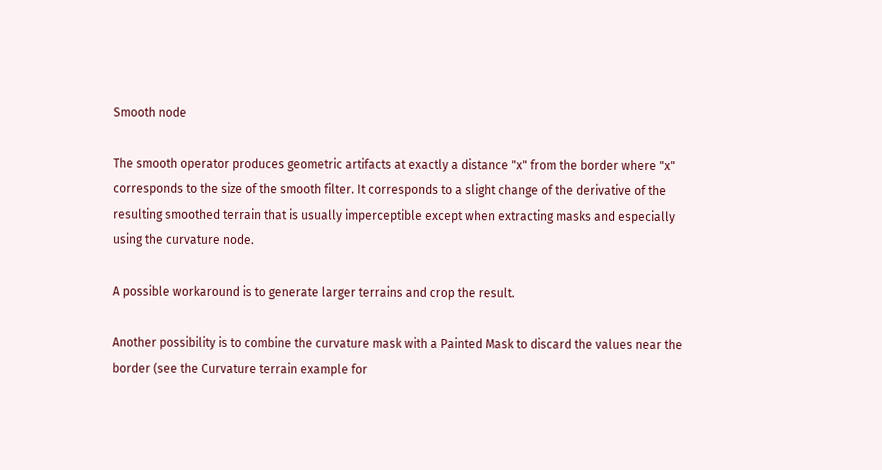Smooth node

The smooth operator produces geometric artifacts at exactly a distance "x" from the border where "x" corresponds to the size of the smooth filter. It corresponds to a slight change of the derivative of the resulting smoothed terrain that is usually imperceptible except when extracting masks and especially using the curvature node.

A possible workaround is to generate larger terrains and crop the result.

Another possibility is to combine the curvature mask with a Painted Mask to discard the values near the border (see the Curvature terrain example for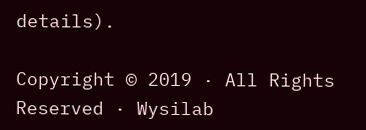details).

Copyright © 2019 · All Rights Reserved · Wysilab